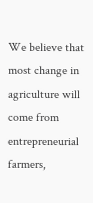We believe that most change in agriculture will come from entrepreneurial farmers,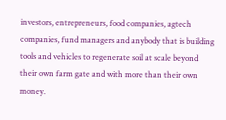investors, entrepreneurs, food companies, agtech companies, fund managers and anybody that is building tools and vehicles to regenerate soil at scale beyond their own farm gate and with more than their own money.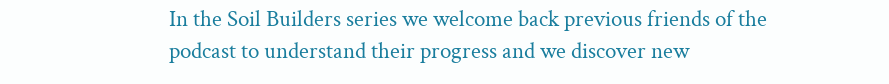In the Soil Builders series we welcome back previous friends of the podcast to understand their progress and we discover new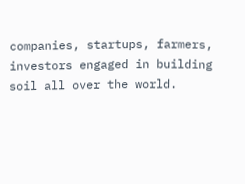companies, startups, farmers, investors engaged in building soil all over the world.